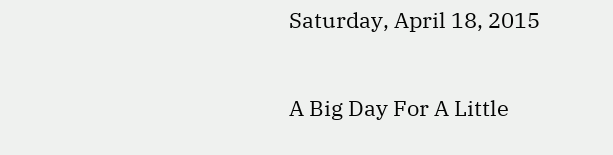Saturday, April 18, 2015

A Big Day For A Little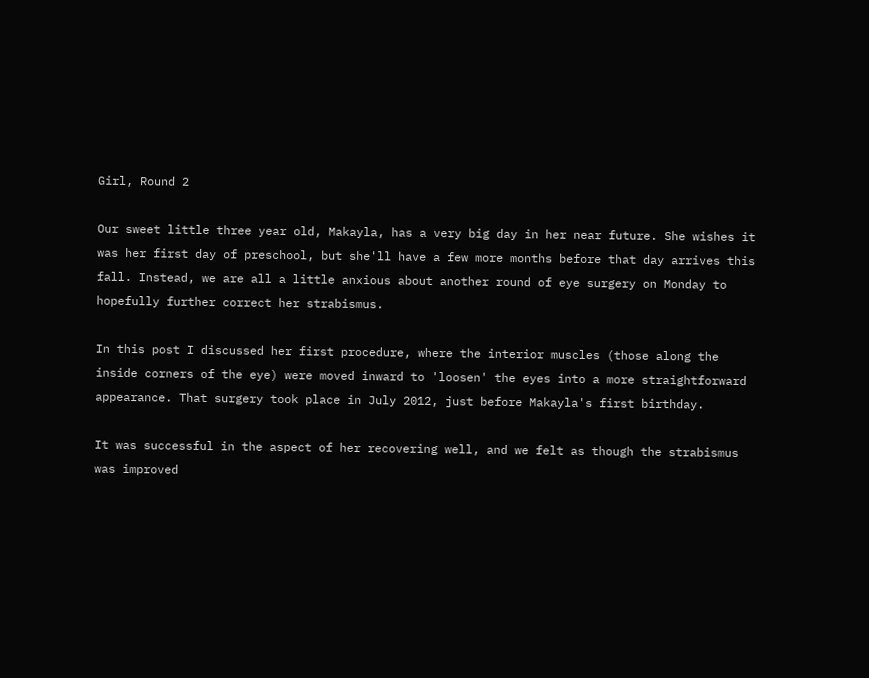Girl, Round 2

Our sweet little three year old, Makayla, has a very big day in her near future. She wishes it was her first day of preschool, but she'll have a few more months before that day arrives this fall. Instead, we are all a little anxious about another round of eye surgery on Monday to hopefully further correct her strabismus.

In this post I discussed her first procedure, where the interior muscles (those along the inside corners of the eye) were moved inward to 'loosen' the eyes into a more straightforward appearance. That surgery took place in July 2012, just before Makayla's first birthday.

It was successful in the aspect of her recovering well, and we felt as though the strabismus was improved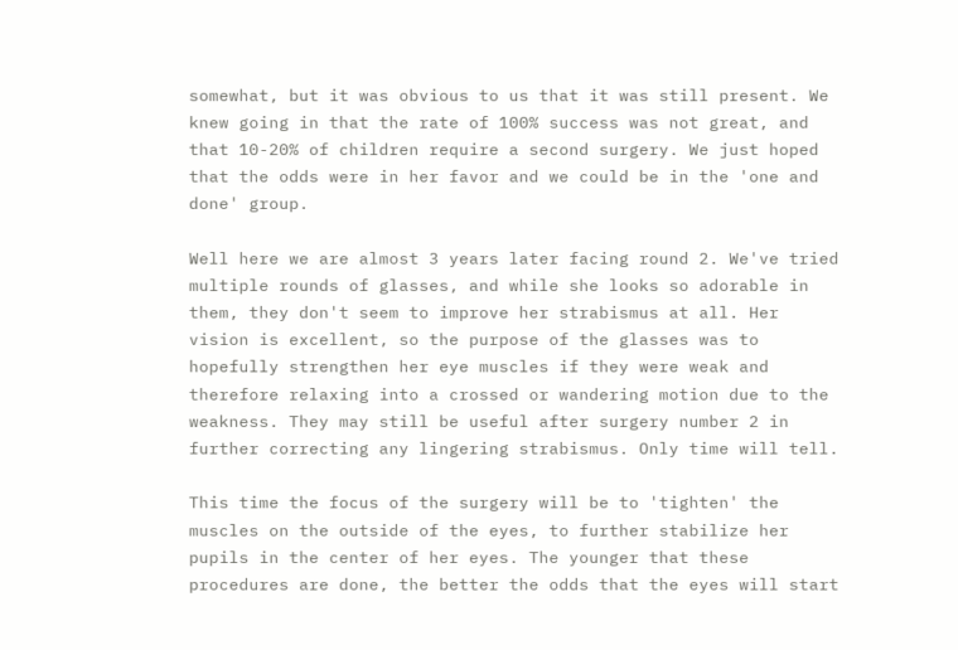somewhat, but it was obvious to us that it was still present. We knew going in that the rate of 100% success was not great, and that 10-20% of children require a second surgery. We just hoped that the odds were in her favor and we could be in the 'one and done' group.

Well here we are almost 3 years later facing round 2. We've tried multiple rounds of glasses, and while she looks so adorable in them, they don't seem to improve her strabismus at all. Her vision is excellent, so the purpose of the glasses was to hopefully strengthen her eye muscles if they were weak and therefore relaxing into a crossed or wandering motion due to the weakness. They may still be useful after surgery number 2 in further correcting any lingering strabismus. Only time will tell.

This time the focus of the surgery will be to 'tighten' the muscles on the outside of the eyes, to further stabilize her pupils in the center of her eyes. The younger that these procedures are done, the better the odds that the eyes will start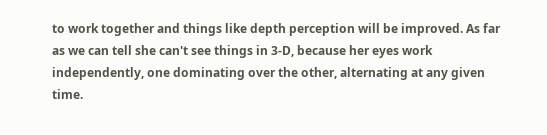to work together and things like depth perception will be improved. As far as we can tell she can't see things in 3-D, because her eyes work independently, one dominating over the other, alternating at any given time.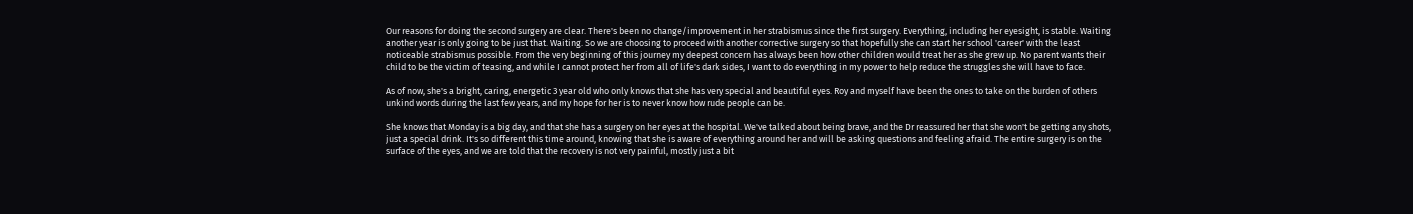Our reasons for doing the second surgery are clear. There's been no change/improvement in her strabismus since the first surgery. Everything, including her eyesight, is stable. Waiting another year is only going to be just that. Waiting. So we are choosing to proceed with another corrective surgery so that hopefully she can start her school 'career' with the least noticeable strabismus possible. From the very beginning of this journey my deepest concern has always been how other children would treat her as she grew up. No parent wants their child to be the victim of teasing, and while I cannot protect her from all of life's dark sides, I want to do everything in my power to help reduce the struggles she will have to face.

As of now, she's a bright, caring, energetic 3 year old who only knows that she has very special and beautiful eyes. Roy and myself have been the ones to take on the burden of others unkind words during the last few years, and my hope for her is to never know how rude people can be.

She knows that Monday is a big day, and that she has a surgery on her eyes at the hospital. We've talked about being brave, and the Dr reassured her that she won't be getting any shots, just a special drink. It's so different this time around, knowing that she is aware of everything around her and will be asking questions and feeling afraid. The entire surgery is on the surface of the eyes, and we are told that the recovery is not very painful, mostly just a bit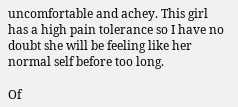uncomfortable and achey. This girl has a high pain tolerance so I have no doubt she will be feeling like her normal self before too long.

Of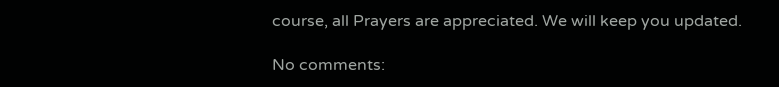course, all Prayers are appreciated. We will keep you updated.

No comments: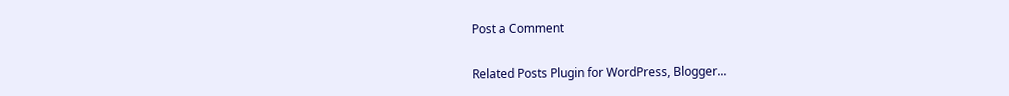Post a Comment


Related Posts Plugin for WordPress, Blogger...